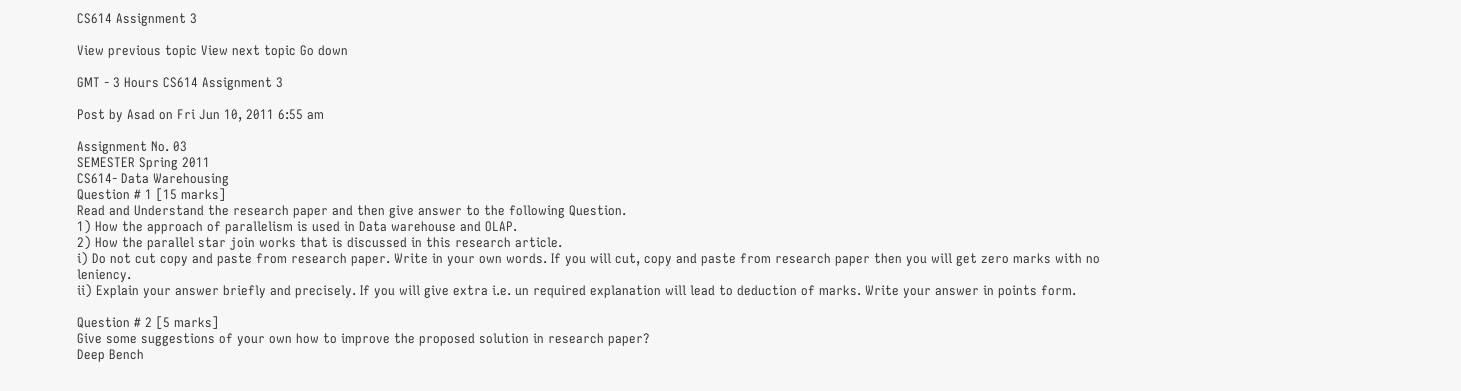CS614 Assignment 3

View previous topic View next topic Go down

GMT - 3 Hours CS614 Assignment 3

Post by Asad on Fri Jun 10, 2011 6:55 am

Assignment No. 03
SEMESTER Spring 2011
CS614- Data Warehousing
Question # 1 [15 marks]
Read and Understand the research paper and then give answer to the following Question.
1) How the approach of parallelism is used in Data warehouse and OLAP.
2) How the parallel star join works that is discussed in this research article.
i) Do not cut copy and paste from research paper. Write in your own words. If you will cut, copy and paste from research paper then you will get zero marks with no leniency.
ii) Explain your answer briefly and precisely. If you will give extra i.e. un required explanation will lead to deduction of marks. Write your answer in points form.

Question # 2 [5 marks]
Give some suggestions of your own how to improve the proposed solution in research paper?
Deep Bench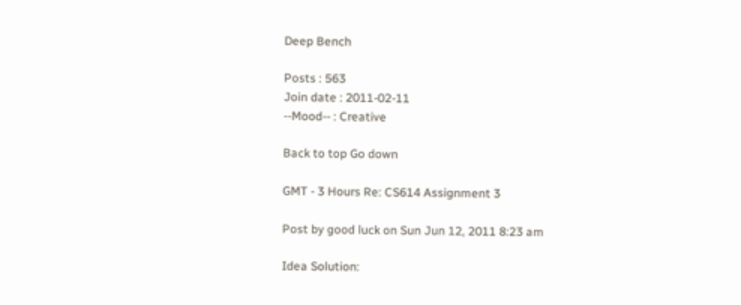Deep Bench

Posts : 563
Join date : 2011-02-11
--Mood-- : Creative

Back to top Go down

GMT - 3 Hours Re: CS614 Assignment 3

Post by good luck on Sun Jun 12, 2011 8:23 am

Idea Solution: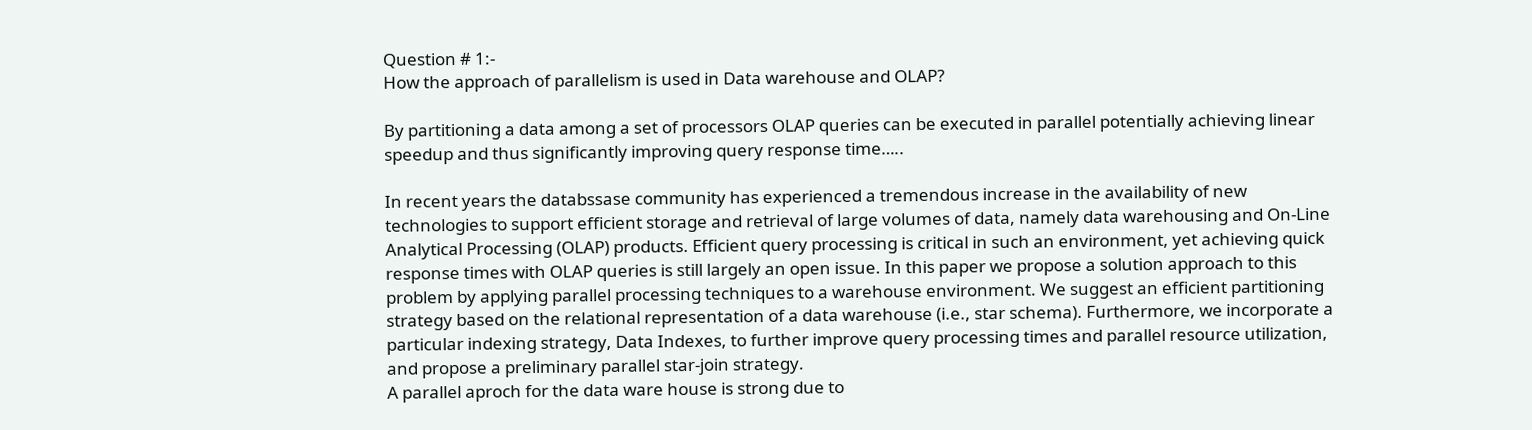Question # 1:-
How the approach of parallelism is used in Data warehouse and OLAP?

By partitioning a data among a set of processors OLAP queries can be executed in parallel potentially achieving linear speedup and thus significantly improving query response time…..

In recent years the databssase community has experienced a tremendous increase in the availability of new technologies to support efficient storage and retrieval of large volumes of data, namely data warehousing and On-Line Analytical Processing (OLAP) products. Efficient query processing is critical in such an environment, yet achieving quick response times with OLAP queries is still largely an open issue. In this paper we propose a solution approach to this problem by applying parallel processing techniques to a warehouse environment. We suggest an efficient partitioning strategy based on the relational representation of a data warehouse (i.e., star schema). Furthermore, we incorporate a particular indexing strategy, Data Indexes, to further improve query processing times and parallel resource utilization, and propose a preliminary parallel star-join strategy.
A parallel aproch for the data ware house is strong due to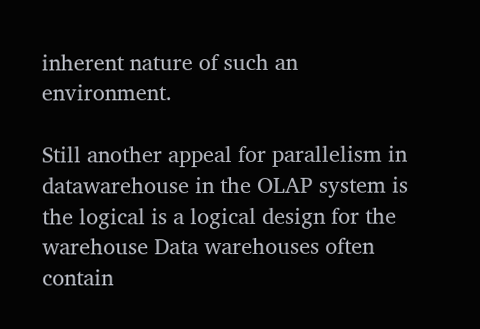inherent nature of such an environment.

Still another appeal for parallelism in datawarehouse in the OLAP system is the logical is a logical design for the warehouse Data warehouses often contain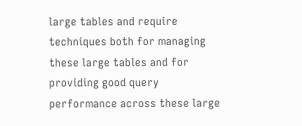large tables and require techniques both for managing these large tables and for providing good query performance across these large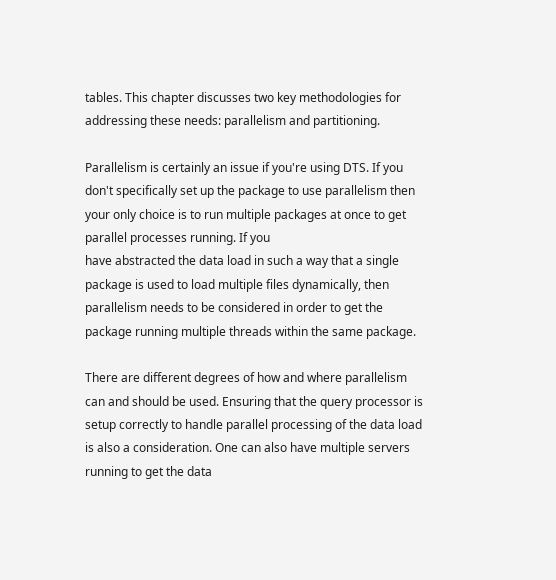tables. This chapter discusses two key methodologies for addressing these needs: parallelism and partitioning.

Parallelism is certainly an issue if you're using DTS. If you don't specifically set up the package to use parallelism then your only choice is to run multiple packages at once to get parallel processes running. If you
have abstracted the data load in such a way that a single package is used to load multiple files dynamically, then parallelism needs to be considered in order to get the package running multiple threads within the same package.

There are different degrees of how and where parallelism can and should be used. Ensuring that the query processor is setup correctly to handle parallel processing of the data load is also a consideration. One can also have multiple servers running to get the data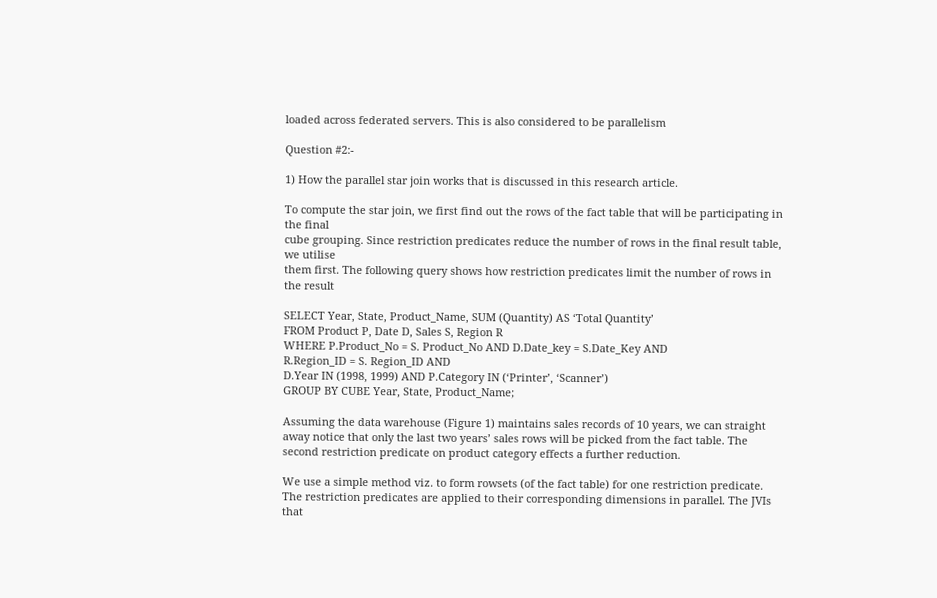loaded across federated servers. This is also considered to be parallelism

Question #2:-

1) How the parallel star join works that is discussed in this research article.

To compute the star join, we first find out the rows of the fact table that will be participating in the final
cube grouping. Since restriction predicates reduce the number of rows in the final result table, we utilise
them first. The following query shows how restriction predicates limit the number of rows in the result

SELECT Year, State, Product_Name, SUM (Quantity) AS ‘Total Quantity’
FROM Product P, Date D, Sales S, Region R
WHERE P.Product_No = S. Product_No AND D.Date_key = S.Date_Key AND
R.Region_ID = S. Region_ID AND
D.Year IN (1998, 1999) AND P.Category IN (‘Printer’, ‘Scanner’)
GROUP BY CUBE Year, State, Product_Name;

Assuming the data warehouse (Figure 1) maintains sales records of 10 years, we can straight away notice that only the last two years’ sales rows will be picked from the fact table. The second restriction predicate on product category effects a further reduction.

We use a simple method viz. to form rowsets (of the fact table) for one restriction predicate. The restriction predicates are applied to their corresponding dimensions in parallel. The JVIs that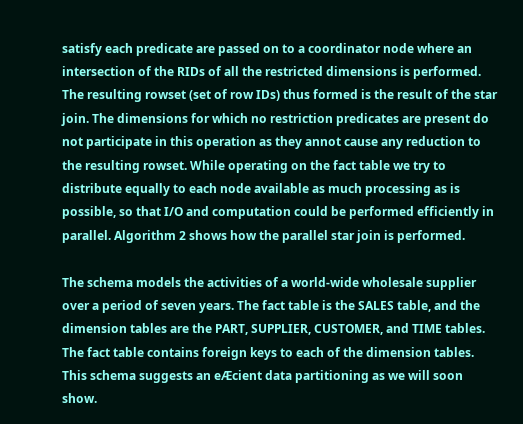satisfy each predicate are passed on to a coordinator node where an intersection of the RIDs of all the restricted dimensions is performed. The resulting rowset (set of row IDs) thus formed is the result of the star join. The dimensions for which no restriction predicates are present do not participate in this operation as they annot cause any reduction to the resulting rowset. While operating on the fact table we try to distribute equally to each node available as much processing as is possible, so that I/O and computation could be performed efficiently in parallel. Algorithm 2 shows how the parallel star join is performed.

The schema models the activities of a world-wide wholesale supplier over a period of seven years. The fact table is the SALES table, and the dimension tables are the PART, SUPPLIER, CUSTOMER, and TIME tables. The fact table contains foreign keys to each of the dimension tables. This schema suggests an eÆcient data partitioning as we will soon show.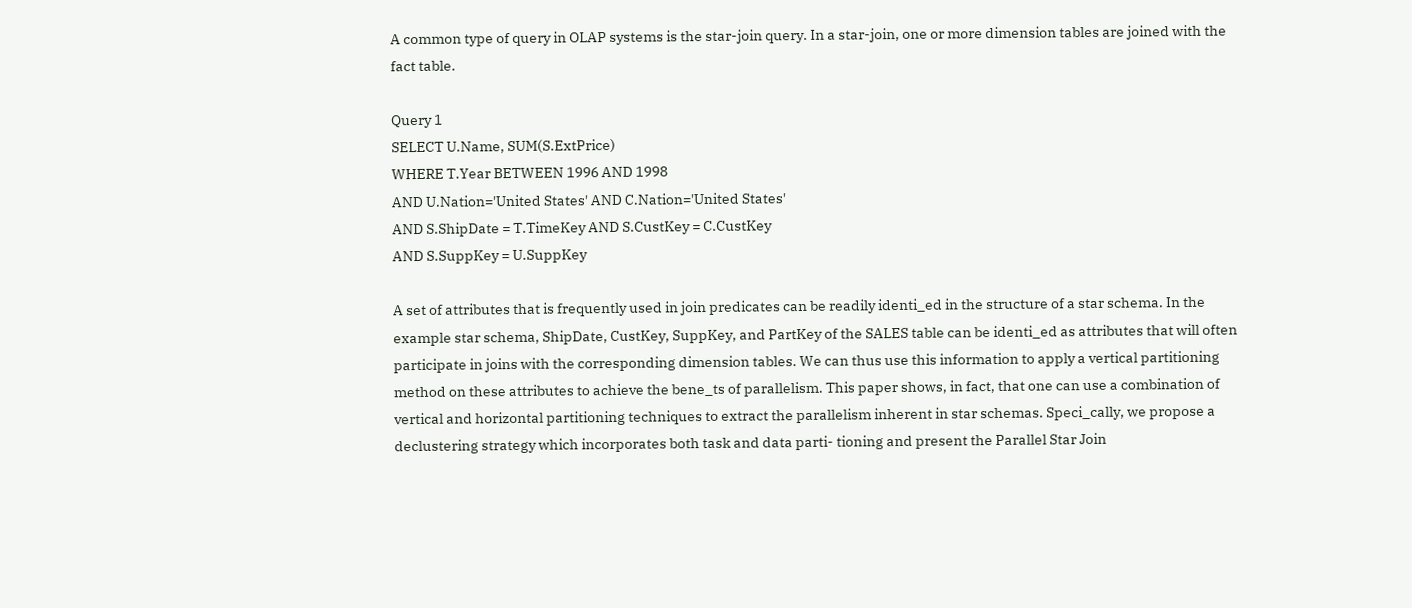A common type of query in OLAP systems is the star-join query. In a star-join, one or more dimension tables are joined with the fact table.

Query 1
SELECT U.Name, SUM(S.ExtPrice)
WHERE T.Year BETWEEN 1996 AND 1998
AND U.Nation='United States' AND C.Nation='United States'
AND S.ShipDate = T.TimeKey AND S.CustKey = C.CustKey
AND S.SuppKey = U.SuppKey

A set of attributes that is frequently used in join predicates can be readily identi_ed in the structure of a star schema. In the example star schema, ShipDate, CustKey, SuppKey, and PartKey of the SALES table can be identi_ed as attributes that will often participate in joins with the corresponding dimension tables. We can thus use this information to apply a vertical partitioning method on these attributes to achieve the bene_ts of parallelism. This paper shows, in fact, that one can use a combination of vertical and horizontal partitioning techniques to extract the parallelism inherent in star schemas. Speci_cally, we propose a declustering strategy which incorporates both task and data parti- tioning and present the Parallel Star Join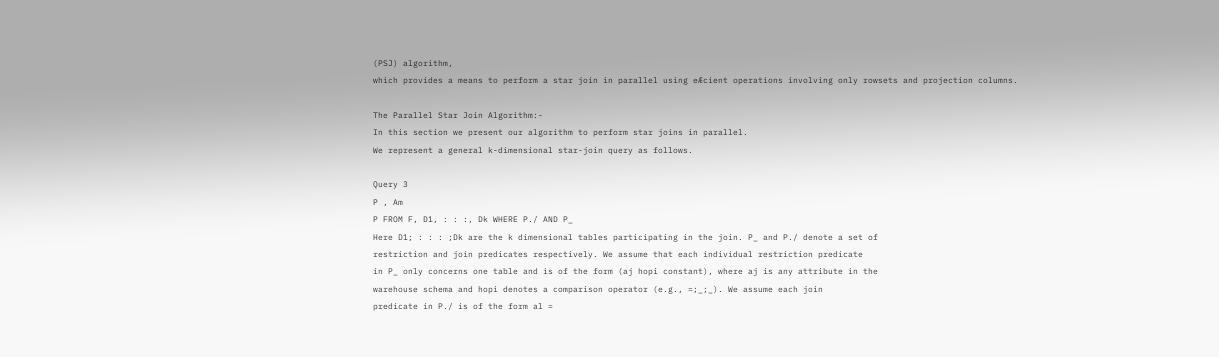(PSJ) algorithm,
which provides a means to perform a star join in parallel using eÆcient operations involving only rowsets and projection columns.

The Parallel Star Join Algorithm:-
In this section we present our algorithm to perform star joins in parallel.
We represent a general k-dimensional star-join query as follows.

Query 3
P , Am
P FROM F, D1, : : :, Dk WHERE P./ AND P_
Here D1; : : : ;Dk are the k dimensional tables participating in the join. P_ and P./ denote a set of
restriction and join predicates respectively. We assume that each individual restriction predicate
in P_ only concerns one table and is of the form (aj hopi constant), where aj is any attribute in the
warehouse schema and hopi denotes a comparison operator (e.g., =;_;_). We assume each join
predicate in P./ is of the form al =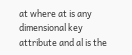at where at is any dimensional key attribute and al is the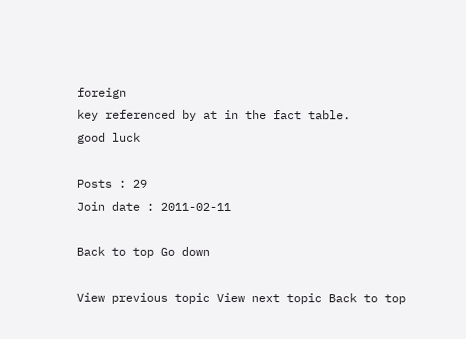foreign
key referenced by at in the fact table.
good luck

Posts : 29
Join date : 2011-02-11

Back to top Go down

View previous topic View next topic Back to top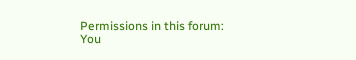Permissions in this forum:
You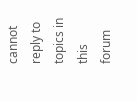cannot reply to topics in this forum